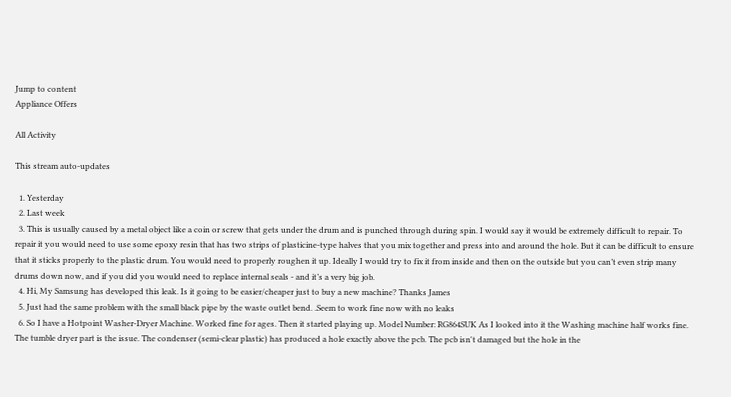Jump to content
Appliance Offers

All Activity

This stream auto-updates

  1. Yesterday
  2. Last week
  3. This is usually caused by a metal object like a coin or screw that gets under the drum and is punched through during spin. I would say it would be extremely difficult to repair. To repair it you would need to use some epoxy resin that has two strips of plasticine-type halves that you mix together and press into and around the hole. But it can be difficult to ensure that it sticks properly to the plastic drum. You would need to properly roughen it up. Ideally I would try to fix it from inside and then on the outside but you can’t even strip many drums down now, and if you did you would need to replace internal seals - and it’s a very big job.
  4. Hi, My Samsung has developed this leak. Is it going to be easier/cheaper just to buy a new machine? Thanks James
  5. Just had the same problem with the small black pipe by the waste outlet bend. .Seem to work fine now with no leaks
  6. So I have a Hotpoint Washer-Dryer Machine. Worked fine for ages. Then it started playing up. Model Number: RG864SUK As I looked into it the Washing machine half works fine. The tumble dryer part is the issue. The condenser (semi-clear plastic) has produced a hole exactly above the pcb. The pcb isn't damaged but the hole in the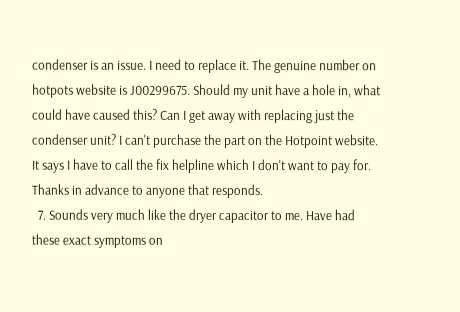condenser is an issue. I need to replace it. The genuine number on hotpots website is J00299675. Should my unit have a hole in, what could have caused this? Can I get away with replacing just the condenser unit? I can't purchase the part on the Hotpoint website. It says I have to call the fix helpline which I don't want to pay for. Thanks in advance to anyone that responds.
  7. Sounds very much like the dryer capacitor to me. Have had these exact symptoms on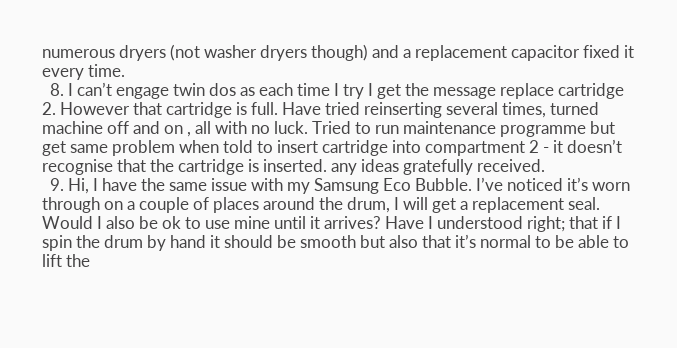numerous dryers (not washer dryers though) and a replacement capacitor fixed it every time.
  8. I can’t engage twin dos as each time I try I get the message replace cartridge 2. However that cartridge is full. Have tried reinserting several times, turned machine off and on , all with no luck. Tried to run maintenance programme but get same problem when told to insert cartridge into compartment 2 - it doesn’t recognise that the cartridge is inserted. any ideas gratefully received.
  9. Hi, I have the same issue with my Samsung Eco Bubble. I’ve noticed it’s worn through on a couple of places around the drum, I will get a replacement seal. Would I also be ok to use mine until it arrives? Have I understood right; that if I spin the drum by hand it should be smooth but also that it’s normal to be able to lift the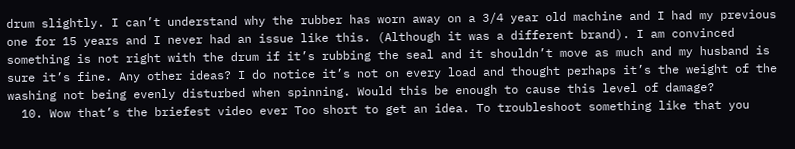drum slightly. I can’t understand why the rubber has worn away on a 3/4 year old machine and I had my previous one for 15 years and I never had an issue like this. (Although it was a different brand). I am convinced something is not right with the drum if it’s rubbing the seal and it shouldn’t move as much and my husband is sure it’s fine. Any other ideas? I do notice it’s not on every load and thought perhaps it’s the weight of the washing not being evenly disturbed when spinning. Would this be enough to cause this level of damage?
  10. Wow that’s the briefest video ever Too short to get an idea. To troubleshoot something like that you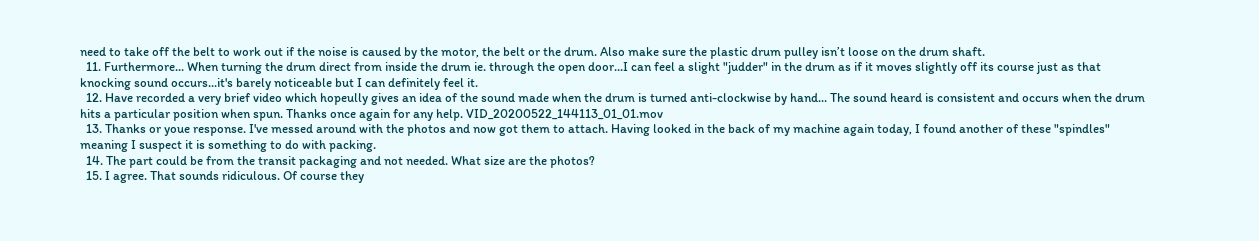need to take off the belt to work out if the noise is caused by the motor, the belt or the drum. Also make sure the plastic drum pulley isn’t loose on the drum shaft.
  11. Furthermore... When turning the drum direct from inside the drum ie. through the open door...I can feel a slight "judder" in the drum as if it moves slightly off its course just as that knocking sound occurs...it's barely noticeable but I can definitely feel it.
  12. Have recorded a very brief video which hopeully gives an idea of the sound made when the drum is turned anti-clockwise by hand... The sound heard is consistent and occurs when the drum hits a particular position when spun. Thanks once again for any help. VID_20200522_144113_01_01.mov
  13. Thanks or youe response. I've messed around with the photos and now got them to attach. Having looked in the back of my machine again today, I found another of these "spindles" meaning I suspect it is something to do with packing.
  14. The part could be from the transit packaging and not needed. What size are the photos?
  15. I agree. That sounds ridiculous. Of course they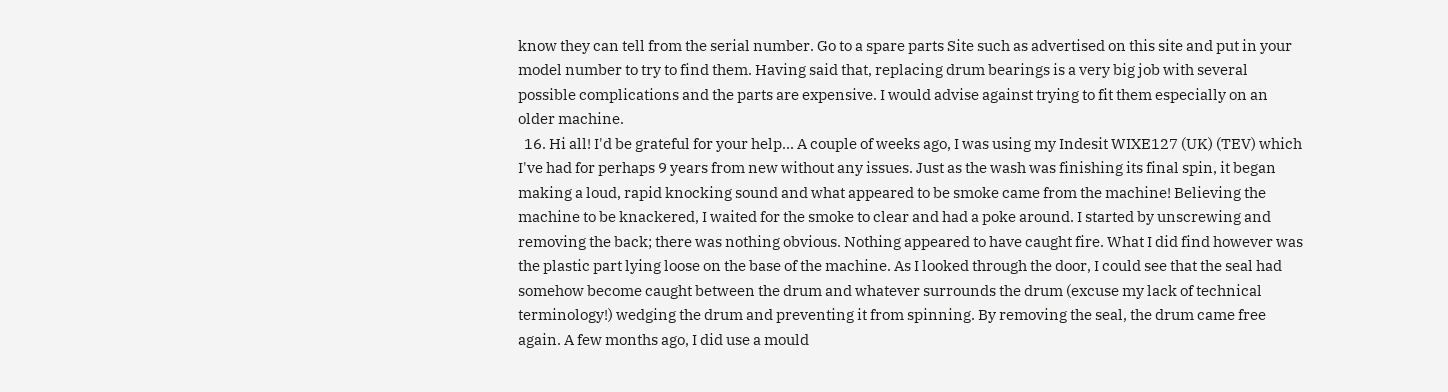know they can tell from the serial number. Go to a spare parts Site such as advertised on this site and put in your model number to try to find them. Having said that, replacing drum bearings is a very big job with several possible complications and the parts are expensive. I would advise against trying to fit them especially on an older machine.
  16. Hi all! I'd be grateful for your help... A couple of weeks ago, I was using my Indesit WIXE127 (UK) (TEV) which I've had for perhaps 9 years from new without any issues. Just as the wash was finishing its final spin, it began making a loud, rapid knocking sound and what appeared to be smoke came from the machine! Believing the machine to be knackered, I waited for the smoke to clear and had a poke around. I started by unscrewing and removing the back; there was nothing obvious. Nothing appeared to have caught fire. What I did find however was the plastic part lying loose on the base of the machine. As I looked through the door, I could see that the seal had somehow become caught between the drum and whatever surrounds the drum (excuse my lack of technical terminology!) wedging the drum and preventing it from spinning. By removing the seal, the drum came free again. A few months ago, I did use a mould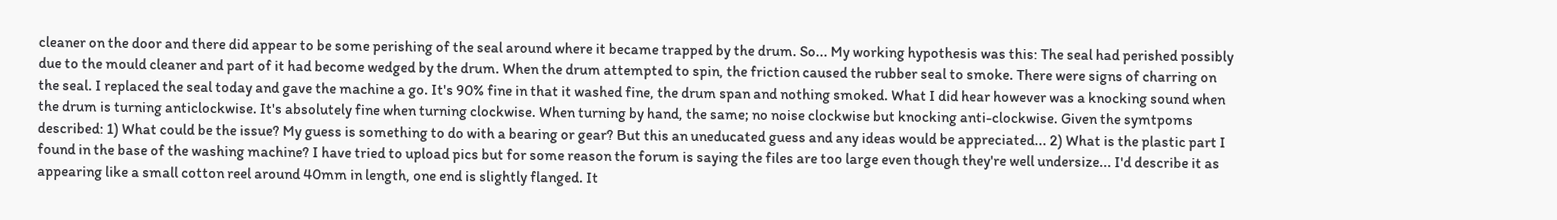cleaner on the door and there did appear to be some perishing of the seal around where it became trapped by the drum. So... My working hypothesis was this: The seal had perished possibly due to the mould cleaner and part of it had become wedged by the drum. When the drum attempted to spin, the friction caused the rubber seal to smoke. There were signs of charring on the seal. I replaced the seal today and gave the machine a go. It's 90% fine in that it washed fine, the drum span and nothing smoked. What I did hear however was a knocking sound when the drum is turning anticlockwise. It's absolutely fine when turning clockwise. When turning by hand, the same; no noise clockwise but knocking anti-clockwise. Given the symtpoms described: 1) What could be the issue? My guess is something to do with a bearing or gear? But this an uneducated guess and any ideas would be appreciated... 2) What is the plastic part I found in the base of the washing machine? I have tried to upload pics but for some reason the forum is saying the files are too large even though they're well undersize... I'd describe it as appearing like a small cotton reel around 40mm in length, one end is slightly flanged. It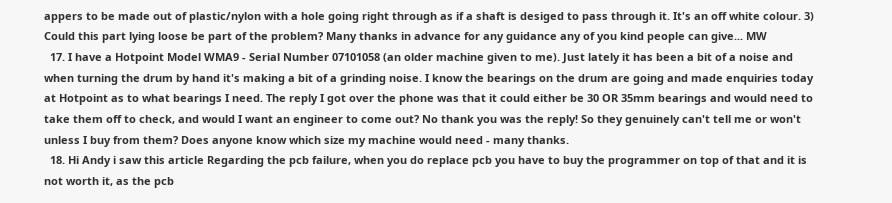appers to be made out of plastic/nylon with a hole going right through as if a shaft is desiged to pass through it. It's an off white colour. 3) Could this part lying loose be part of the problem? Many thanks in advance for any guidance any of you kind people can give... MW
  17. I have a Hotpoint Model WMA9 - Serial Number 07101058 (an older machine given to me). Just lately it has been a bit of a noise and when turning the drum by hand it's making a bit of a grinding noise. I know the bearings on the drum are going and made enquiries today at Hotpoint as to what bearings I need. The reply I got over the phone was that it could either be 30 OR 35mm bearings and would need to take them off to check, and would I want an engineer to come out? No thank you was the reply! So they genuinely can't tell me or won't unless I buy from them? Does anyone know which size my machine would need - many thanks.
  18. Hi Andy i saw this article Regarding the pcb failure, when you do replace pcb you have to buy the programmer on top of that and it is not worth it, as the pcb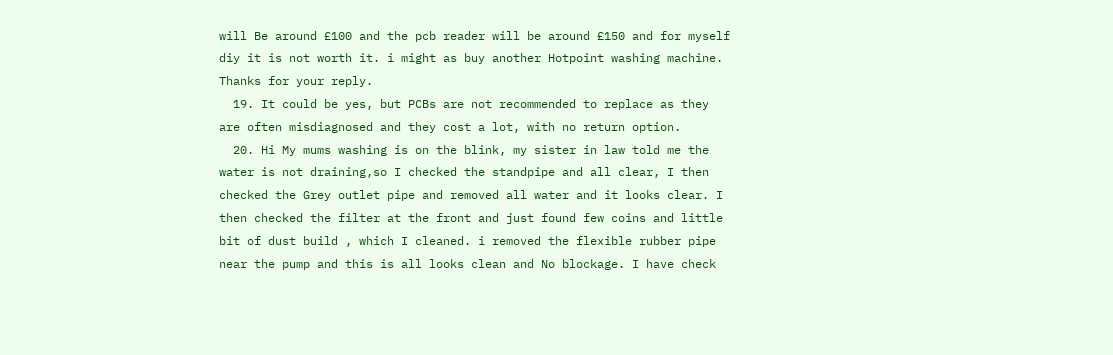will Be around £100 and the pcb reader will be around £150 and for myself diy it is not worth it. i might as buy another Hotpoint washing machine. Thanks for your reply.
  19. It could be yes, but PCBs are not recommended to replace as they are often misdiagnosed and they cost a lot, with no return option.
  20. Hi My mums washing is on the blink, my sister in law told me the water is not draining,so I checked the standpipe and all clear, I then checked the Grey outlet pipe and removed all water and it looks clear. I then checked the filter at the front and just found few coins and little bit of dust build , which I cleaned. i removed the flexible rubber pipe near the pump and this is all looks clean and No blockage. I have check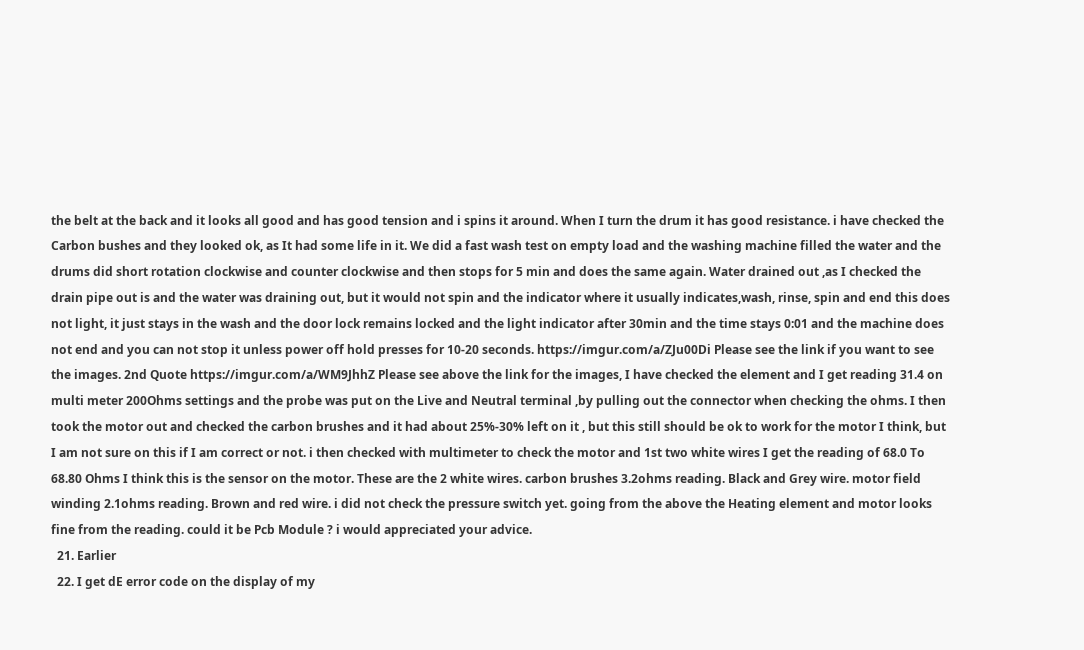the belt at the back and it looks all good and has good tension and i spins it around. When I turn the drum it has good resistance. i have checked the Carbon bushes and they looked ok, as It had some life in it. We did a fast wash test on empty load and the washing machine filled the water and the drums did short rotation clockwise and counter clockwise and then stops for 5 min and does the same again. Water drained out ,as I checked the drain pipe out is and the water was draining out, but it would not spin and the indicator where it usually indicates,wash, rinse, spin and end this does not light, it just stays in the wash and the door lock remains locked and the light indicator after 30min and the time stays 0:01 and the machine does not end and you can not stop it unless power off hold presses for 10-20 seconds. https://imgur.com/a/ZJu00Di Please see the link if you want to see the images. 2nd Quote https://imgur.com/a/WM9JhhZ Please see above the link for the images, I have checked the element and I get reading 31.4 on multi meter 200Ohms settings and the probe was put on the Live and Neutral terminal ,by pulling out the connector when checking the ohms. I then took the motor out and checked the carbon brushes and it had about 25%-30% left on it , but this still should be ok to work for the motor I think, but I am not sure on this if I am correct or not. i then checked with multimeter to check the motor and 1st two white wires I get the reading of 68.0 To 68.80 Ohms I think this is the sensor on the motor. These are the 2 white wires. carbon brushes 3.2ohms reading. Black and Grey wire. motor field winding 2.1ohms reading. Brown and red wire. i did not check the pressure switch yet. going from the above the Heating element and motor looks fine from the reading. could it be Pcb Module ? i would appreciated your advice.
  21. Earlier
  22. I get dE error code on the display of my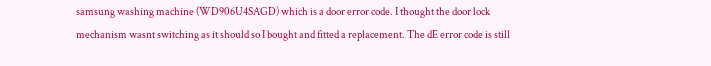samsung washing machine (WD906U4SAGD) which is a door error code. I thought the door lock mechanism wasnt switching as it should so I bought and fitted a replacement. The dE error code is still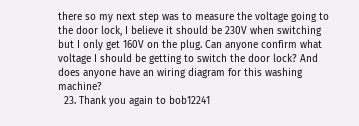there so my next step was to measure the voltage going to the door lock, I believe it should be 230V when switching but I only get 160V on the plug. Can anyone confirm what voltage I should be getting to switch the door lock? And does anyone have an wiring diagram for this washing machine?
  23. Thank you again to bob12241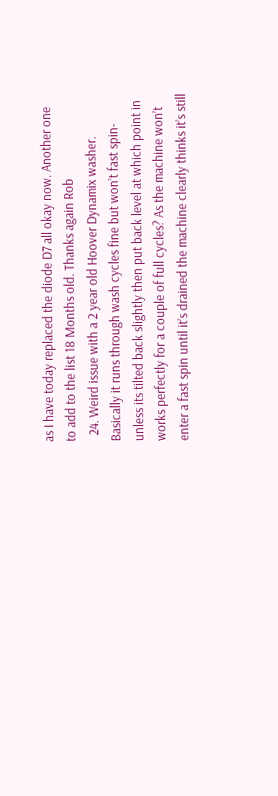as I have today replaced the diode D7 all okay now. Another one to add to the list 18 Months old. Thanks again Rob
  24. Weird issue with a 2 year old Hoover Dynamix washer. Basically it runs through wash cycles fine but won’t fast spin- unless its tilted back slightly then put back level at which point in works perfectly for a couple of full cycles? As the machine won’t enter a fast spin until it’s drained the machine clearly thinks it’s still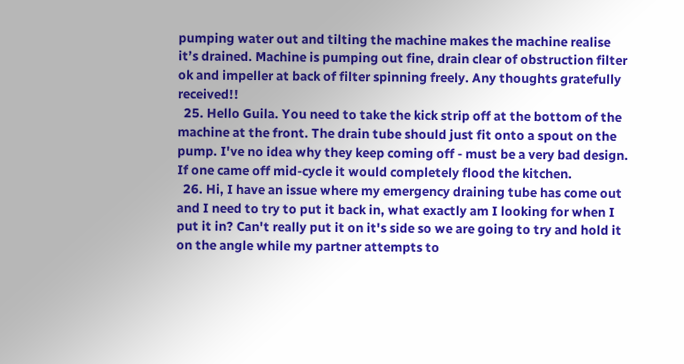pumping water out and tilting the machine makes the machine realise it’s drained. Machine is pumping out fine, drain clear of obstruction filter ok and impeller at back of filter spinning freely. Any thoughts gratefully received!!
  25. Hello Guila. You need to take the kick strip off at the bottom of the machine at the front. The drain tube should just fit onto a spout on the pump. I've no idea why they keep coming off - must be a very bad design. If one came off mid-cycle it would completely flood the kitchen.
  26. Hi, I have an issue where my emergency draining tube has come out and I need to try to put it back in, what exactly am I looking for when I put it in? Can't really put it on it's side so we are going to try and hold it on the angle while my partner attempts to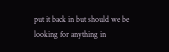put it back in but should we be looking for anything in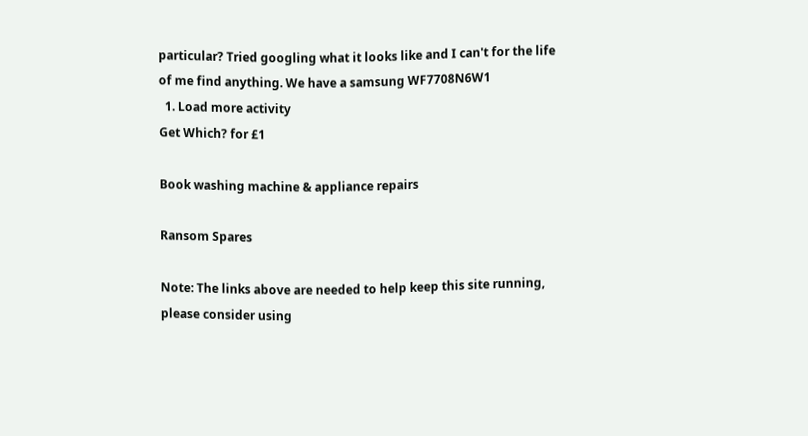particular? Tried googling what it looks like and I can't for the life of me find anything. We have a samsung WF7708N6W1
  1. Load more activity
Get Which? for £1

Book washing machine & appliance repairs

Ransom Spares

Note: The links above are needed to help keep this site running, please consider using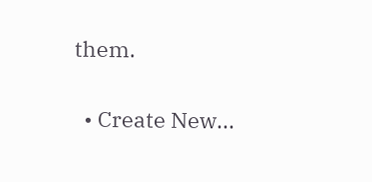them.

  • Create New...